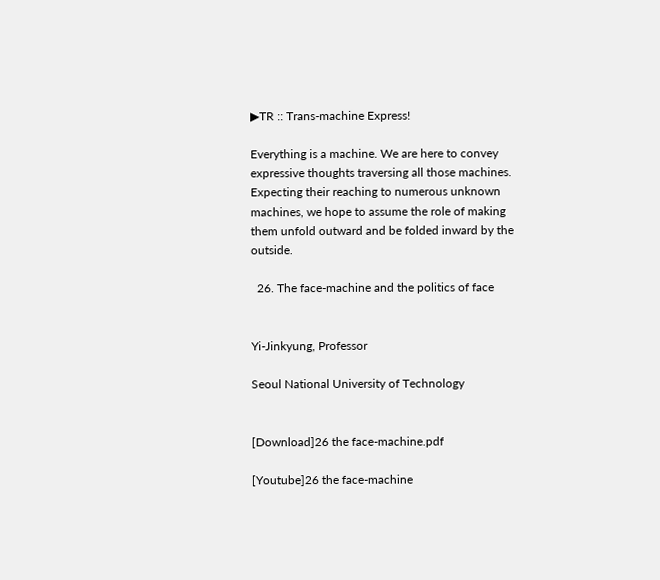▶TR :: Trans-machine Express!

Everything is a machine. We are here to convey expressive thoughts traversing all those machines. Expecting their reaching to numerous unknown machines, we hope to assume the role of making them unfold outward and be folded inward by the outside.

  26. The face-machine and the politics of face


Yi-Jinkyung, Professor

Seoul National University of Technology


[Download]26 the face-machine.pdf

[Youtube]26 the face-machine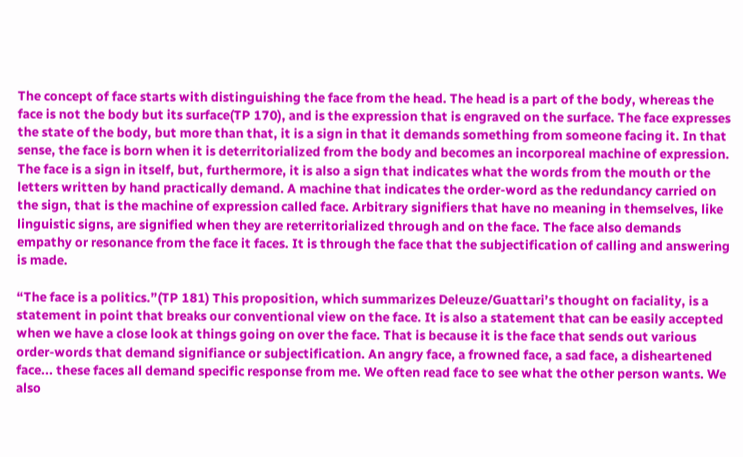The concept of face starts with distinguishing the face from the head. The head is a part of the body, whereas the face is not the body but its surface(TP 170), and is the expression that is engraved on the surface. The face expresses the state of the body, but more than that, it is a sign in that it demands something from someone facing it. In that sense, the face is born when it is deterritorialized from the body and becomes an incorporeal machine of expression. The face is a sign in itself, but, furthermore, it is also a sign that indicates what the words from the mouth or the letters written by hand practically demand. A machine that indicates the order-word as the redundancy carried on the sign, that is the machine of expression called face. Arbitrary signifiers that have no meaning in themselves, like linguistic signs, are signified when they are reterritorialized through and on the face. The face also demands empathy or resonance from the face it faces. It is through the face that the subjectification of calling and answering is made.

“The face is a politics.”(TP 181) This proposition, which summarizes Deleuze/Guattari’s thought on faciality, is a statement in point that breaks our conventional view on the face. It is also a statement that can be easily accepted when we have a close look at things going on over the face. That is because it is the face that sends out various order-words that demand signifiance or subjectification. An angry face, a frowned face, a sad face, a disheartened face... these faces all demand specific response from me. We often read face to see what the other person wants. We also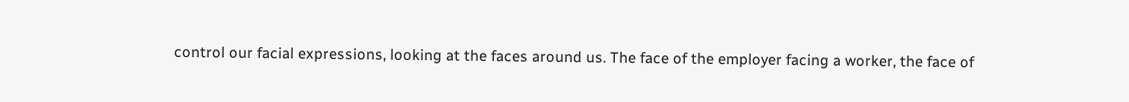control our facial expressions, looking at the faces around us. The face of the employer facing a worker, the face of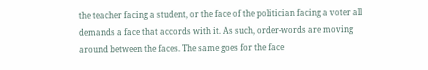the teacher facing a student, or the face of the politician facing a voter all demands a face that accords with it. As such, order-words are moving around between the faces. The same goes for the face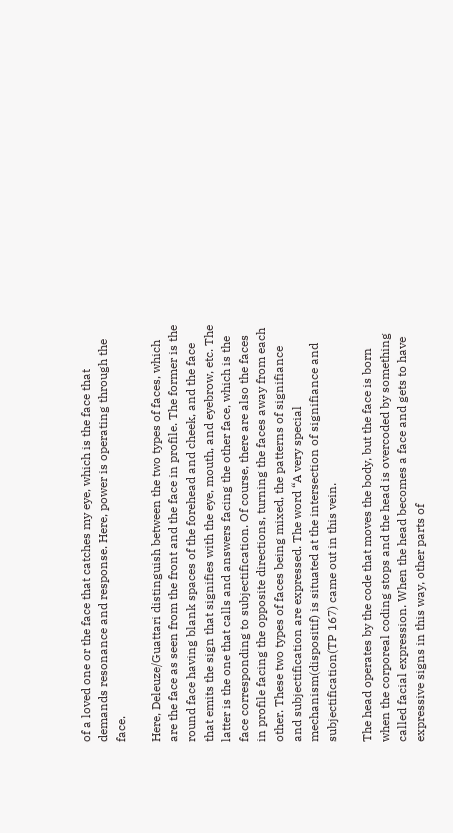of a loved one or the face that catches my eye, which is the face that demands resonance and response. Here, power is operating through the face.

Here, Deleuze/Guattari distinguish between the two types of faces, which are the face as seen from the front and the face in profile. The former is the round face having blank spaces of the forehead and cheek, and the face that emits the sign that signifies with the eye, mouth, and eyebrow, etc. The latter is the one that calls and answers facing the other face, which is the face corresponding to subjectification. Of course, there are also the faces in profile facing the opposite directions, turning the faces away from each other. These two types of faces being mixed, the patterns of signifiance and subjectification are expressed. The word “A very special mechanism(dispositif) is situated at the intersection of signifiance and subjectification(TP 167) came out in this vein.

The head operates by the code that moves the body, but the face is born when the corporeal coding stops and the head is overcoded by something called facial expression. When the head becomes a face and gets to have expressive signs in this way, other parts of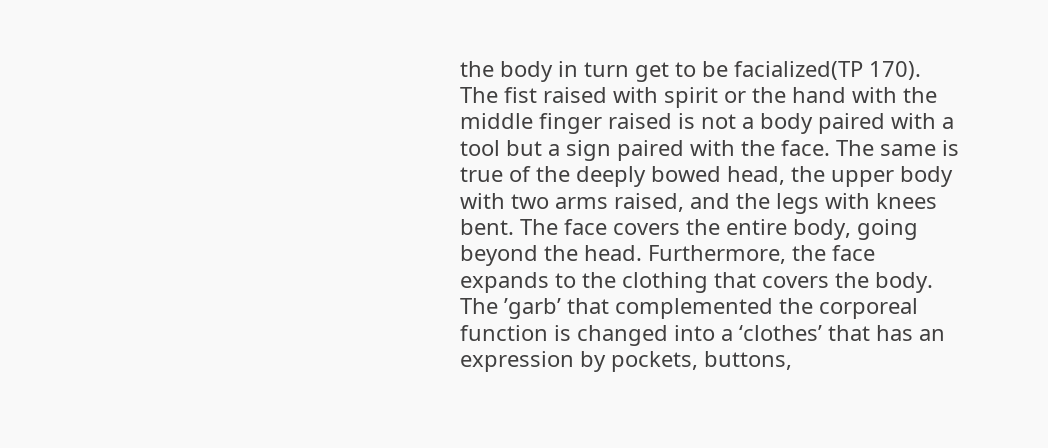the body in turn get to be facialized(TP 170). The fist raised with spirit or the hand with the middle finger raised is not a body paired with a tool but a sign paired with the face. The same is true of the deeply bowed head, the upper body with two arms raised, and the legs with knees bent. The face covers the entire body, going beyond the head. Furthermore, the face expands to the clothing that covers the body. The ’garb’ that complemented the corporeal function is changed into a ‘clothes’ that has an expression by pockets, buttons,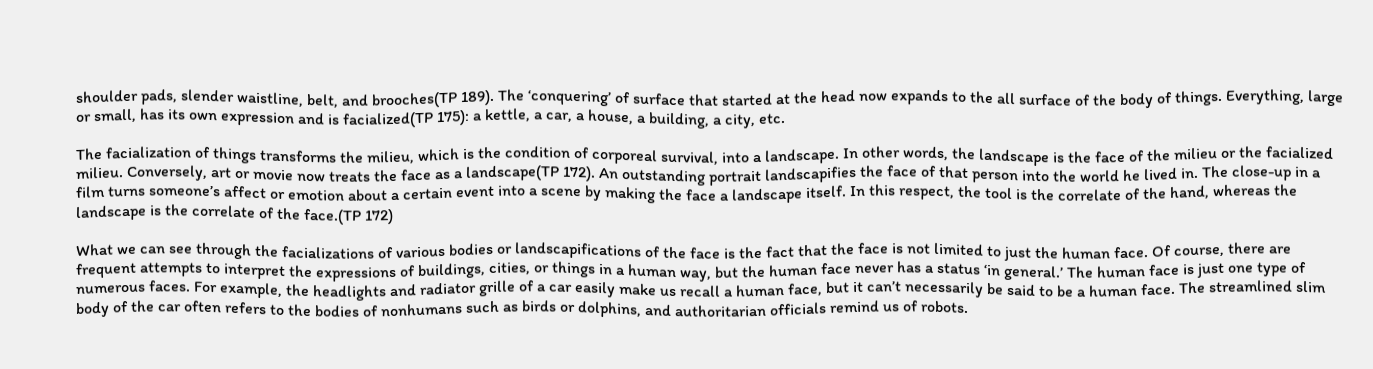shoulder pads, slender waistline, belt, and brooches(TP 189). The ‘conquering’ of surface that started at the head now expands to the all surface of the body of things. Everything, large or small, has its own expression and is facialized(TP 175): a kettle, a car, a house, a building, a city, etc.

The facialization of things transforms the milieu, which is the condition of corporeal survival, into a landscape. In other words, the landscape is the face of the milieu or the facialized milieu. Conversely, art or movie now treats the face as a landscape(TP 172). An outstanding portrait landscapifies the face of that person into the world he lived in. The close-up in a film turns someone’s affect or emotion about a certain event into a scene by making the face a landscape itself. In this respect, the tool is the correlate of the hand, whereas the landscape is the correlate of the face.(TP 172)

What we can see through the facializations of various bodies or landscapifications of the face is the fact that the face is not limited to just the human face. Of course, there are frequent attempts to interpret the expressions of buildings, cities, or things in a human way, but the human face never has a status ‘in general.’ The human face is just one type of numerous faces. For example, the headlights and radiator grille of a car easily make us recall a human face, but it can’t necessarily be said to be a human face. The streamlined slim body of the car often refers to the bodies of nonhumans such as birds or dolphins, and authoritarian officials remind us of robots.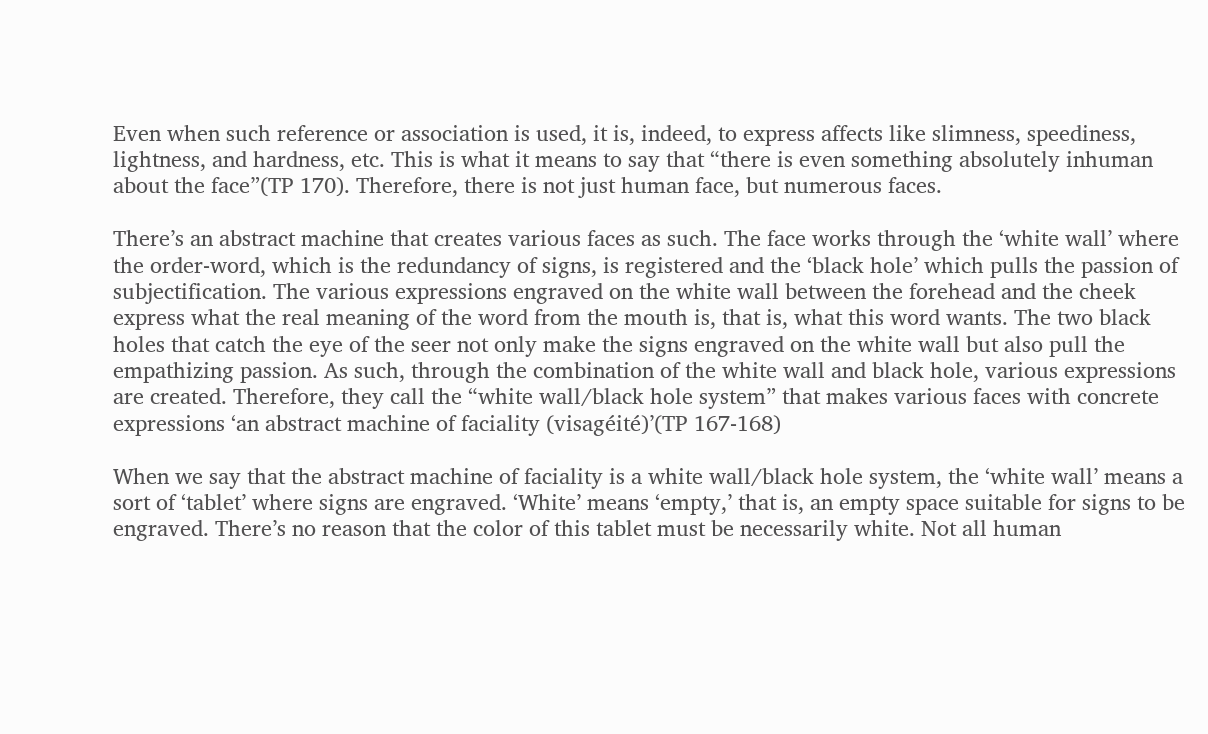Even when such reference or association is used, it is, indeed, to express affects like slimness, speediness, lightness, and hardness, etc. This is what it means to say that “there is even something absolutely inhuman about the face”(TP 170). Therefore, there is not just human face, but numerous faces.

There’s an abstract machine that creates various faces as such. The face works through the ‘white wall’ where the order-word, which is the redundancy of signs, is registered and the ‘black hole’ which pulls the passion of subjectification. The various expressions engraved on the white wall between the forehead and the cheek express what the real meaning of the word from the mouth is, that is, what this word wants. The two black holes that catch the eye of the seer not only make the signs engraved on the white wall but also pull the empathizing passion. As such, through the combination of the white wall and black hole, various expressions are created. Therefore, they call the “white wall/black hole system” that makes various faces with concrete expressions ‘an abstract machine of faciality (visagéité)’(TP 167-168)

When we say that the abstract machine of faciality is a white wall/black hole system, the ‘white wall’ means a sort of ‘tablet’ where signs are engraved. ‘White’ means ‘empty,’ that is, an empty space suitable for signs to be engraved. There’s no reason that the color of this tablet must be necessarily white. Not all human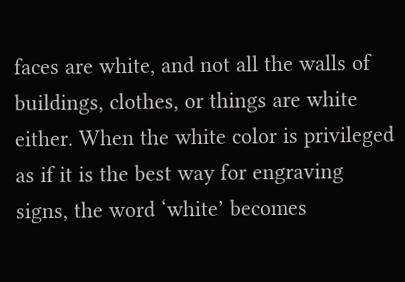faces are white, and not all the walls of buildings, clothes, or things are white either. When the white color is privileged as if it is the best way for engraving signs, the word ‘white’ becomes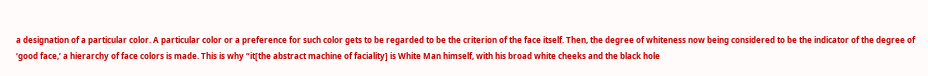a designation of a particular color. A particular color or a preference for such color gets to be regarded to be the criterion of the face itself. Then, the degree of whiteness now being considered to be the indicator of the degree of ‘good face,’ a hierarchy of face colors is made. This is why “it[the abstract machine of faciality] is White Man himself, with his broad white cheeks and the black hole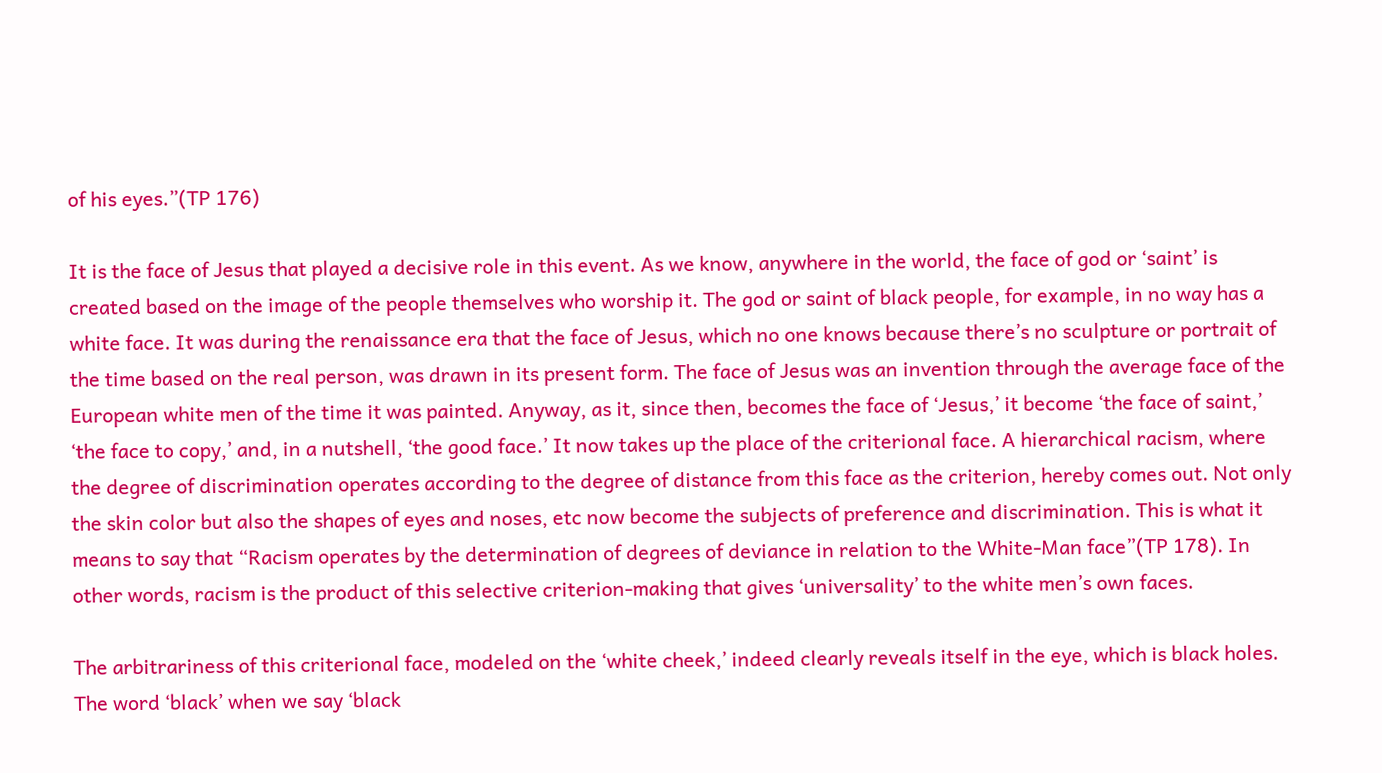of his eyes.”(TP 176)

It is the face of Jesus that played a decisive role in this event. As we know, anywhere in the world, the face of god or ‘saint’ is created based on the image of the people themselves who worship it. The god or saint of black people, for example, in no way has a white face. It was during the renaissance era that the face of Jesus, which no one knows because there’s no sculpture or portrait of the time based on the real person, was drawn in its present form. The face of Jesus was an invention through the average face of the European white men of the time it was painted. Anyway, as it, since then, becomes the face of ‘Jesus,’ it become ‘the face of saint,’ ‘the face to copy,’ and, in a nutshell, ‘the good face.’ It now takes up the place of the criterional face. A hierarchical racism, where the degree of discrimination operates according to the degree of distance from this face as the criterion, hereby comes out. Not only the skin color but also the shapes of eyes and noses, etc now become the subjects of preference and discrimination. This is what it means to say that “Racism operates by the determination of degrees of deviance in relation to the White-Man face”(TP 178). In other words, racism is the product of this selective criterion-making that gives ‘universality’ to the white men’s own faces.

The arbitrariness of this criterional face, modeled on the ‘white cheek,’ indeed clearly reveals itself in the eye, which is black holes. The word ‘black’ when we say ‘black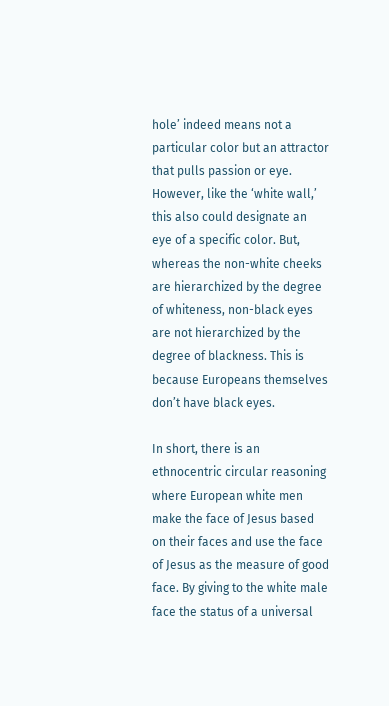hole’ indeed means not a particular color but an attractor that pulls passion or eye. However, like the ‘white wall,’ this also could designate an eye of a specific color. But, whereas the non-white cheeks are hierarchized by the degree of whiteness, non-black eyes are not hierarchized by the degree of blackness. This is because Europeans themselves don’t have black eyes.

In short, there is an ethnocentric circular reasoning where European white men make the face of Jesus based on their faces and use the face of Jesus as the measure of good face. By giving to the white male face the status of a universal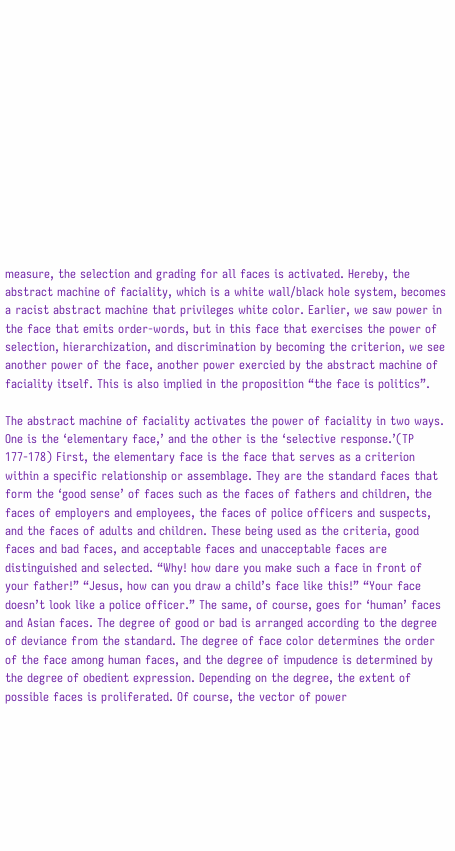measure, the selection and grading for all faces is activated. Hereby, the abstract machine of faciality, which is a white wall/black hole system, becomes a racist abstract machine that privileges white color. Earlier, we saw power in the face that emits order-words, but in this face that exercises the power of selection, hierarchization, and discrimination by becoming the criterion, we see another power of the face, another power exercied by the abstract machine of faciality itself. This is also implied in the proposition “the face is politics”.

The abstract machine of faciality activates the power of faciality in two ways. One is the ‘elementary face,’ and the other is the ‘selective response.’(TP 177-178) First, the elementary face is the face that serves as a criterion within a specific relationship or assemblage. They are the standard faces that form the ‘good sense’ of faces such as the faces of fathers and children, the faces of employers and employees, the faces of police officers and suspects, and the faces of adults and children. These being used as the criteria, good faces and bad faces, and acceptable faces and unacceptable faces are distinguished and selected. “Why! how dare you make such a face in front of your father!” “Jesus, how can you draw a child’s face like this!” “Your face doesn’t look like a police officer.” The same, of course, goes for ‘human’ faces and Asian faces. The degree of good or bad is arranged according to the degree of deviance from the standard. The degree of face color determines the order of the face among human faces, and the degree of impudence is determined by the degree of obedient expression. Depending on the degree, the extent of possible faces is proliferated. Of course, the vector of power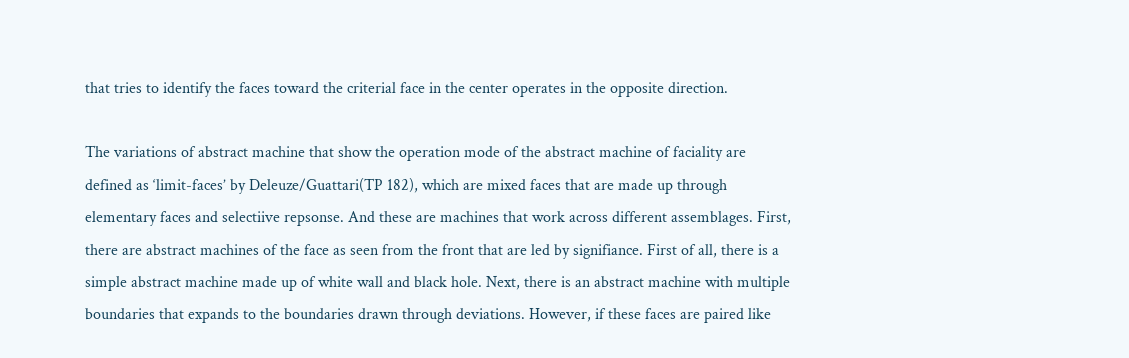that tries to identify the faces toward the criterial face in the center operates in the opposite direction.

The variations of abstract machine that show the operation mode of the abstract machine of faciality are defined as ‘limit-faces’ by Deleuze/Guattari(TP 182), which are mixed faces that are made up through elementary faces and selectiive repsonse. And these are machines that work across different assemblages. First, there are abstract machines of the face as seen from the front that are led by signifiance. First of all, there is a simple abstract machine made up of white wall and black hole. Next, there is an abstract machine with multiple boundaries that expands to the boundaries drawn through deviations. However, if these faces are paired like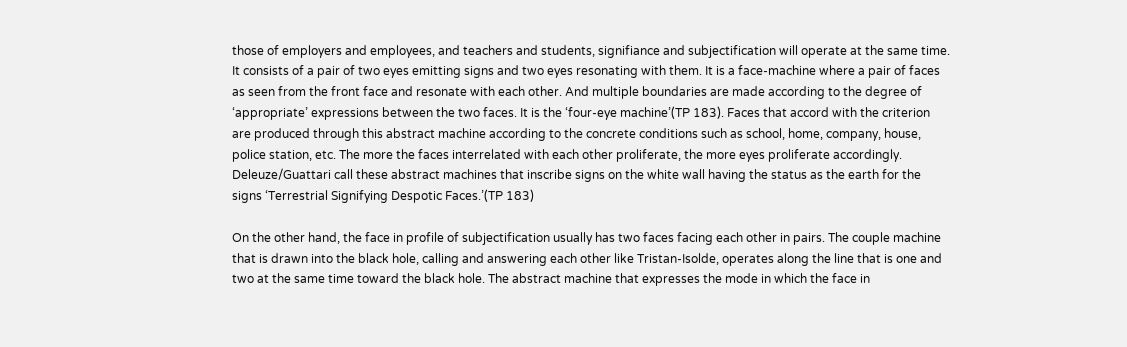those of employers and employees, and teachers and students, signifiance and subjectification will operate at the same time. It consists of a pair of two eyes emitting signs and two eyes resonating with them. It is a face-machine where a pair of faces as seen from the front face and resonate with each other. And multiple boundaries are made according to the degree of ‘appropriate’ expressions between the two faces. It is the ‘four-eye machine’(TP 183). Faces that accord with the criterion are produced through this abstract machine according to the concrete conditions such as school, home, company, house, police station, etc. The more the faces interrelated with each other proliferate, the more eyes proliferate accordingly. Deleuze/Guattari call these abstract machines that inscribe signs on the white wall having the status as the earth for the signs ‘Terrestrial Signifying Despotic Faces.’(TP 183)

On the other hand, the face in profile of subjectification usually has two faces facing each other in pairs. The couple machine that is drawn into the black hole, calling and answering each other like Tristan-Isolde, operates along the line that is one and two at the same time toward the black hole. The abstract machine that expresses the mode in which the face in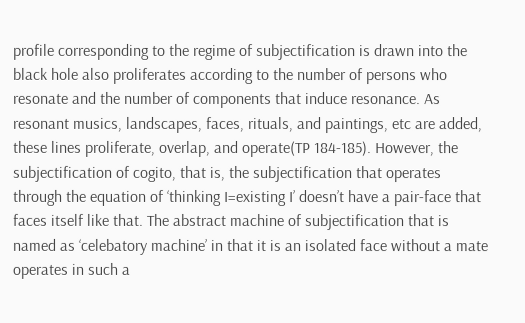profile corresponding to the regime of subjectification is drawn into the black hole also proliferates according to the number of persons who resonate and the number of components that induce resonance. As resonant musics, landscapes, faces, rituals, and paintings, etc are added, these lines proliferate, overlap, and operate(TP 184-185). However, the subjectification of cogito, that is, the subjectification that operates through the equation of ‘thinking I=existing I’ doesn’t have a pair-face that faces itself like that. The abstract machine of subjectification that is named as ‘celebatory machine’ in that it is an isolated face without a mate operates in such a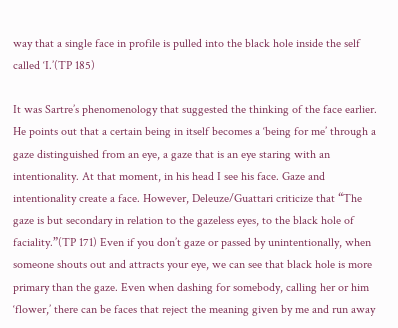way that a single face in profile is pulled into the black hole inside the self called ‘I.’(TP 185)

It was Sartre’s phenomenology that suggested the thinking of the face earlier. He points out that a certain being in itself becomes a ‘being for me’ through a gaze distinguished from an eye, a gaze that is an eye staring with an intentionality. At that moment, in his head I see his face. Gaze and intentionality create a face. However, Deleuze/Guattari criticize that “The gaze is but secondary in relation to the gazeless eyes, to the black hole of faciality.”(TP 171) Even if you don’t gaze or passed by unintentionally, when someone shouts out and attracts your eye, we can see that black hole is more primary than the gaze. Even when dashing for somebody, calling her or him ‘flower,’ there can be faces that reject the meaning given by me and run away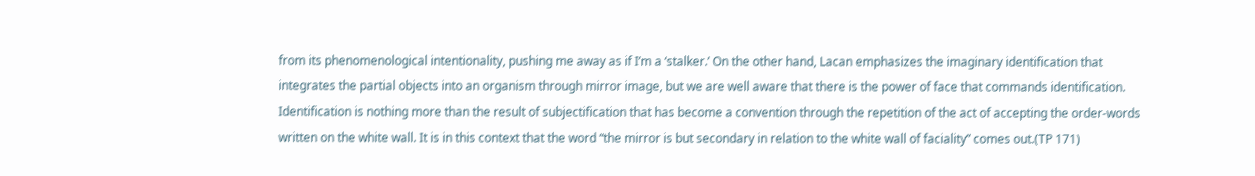from its phenomenological intentionality, pushing me away as if I’m a ‘stalker.’ On the other hand, Lacan emphasizes the imaginary identification that integrates the partial objects into an organism through mirror image, but we are well aware that there is the power of face that commands identification. Identification is nothing more than the result of subjectification that has become a convention through the repetition of the act of accepting the order-words written on the white wall. It is in this context that the word “the mirror is but secondary in relation to the white wall of faciality” comes out.(TP 171)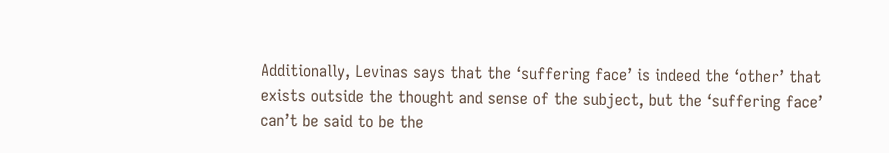Additionally, Levinas says that the ‘suffering face’ is indeed the ‘other’ that exists outside the thought and sense of the subject, but the ‘suffering face’ can’t be said to be the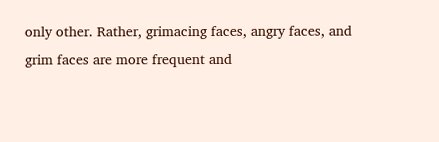only other. Rather, grimacing faces, angry faces, and grim faces are more frequent and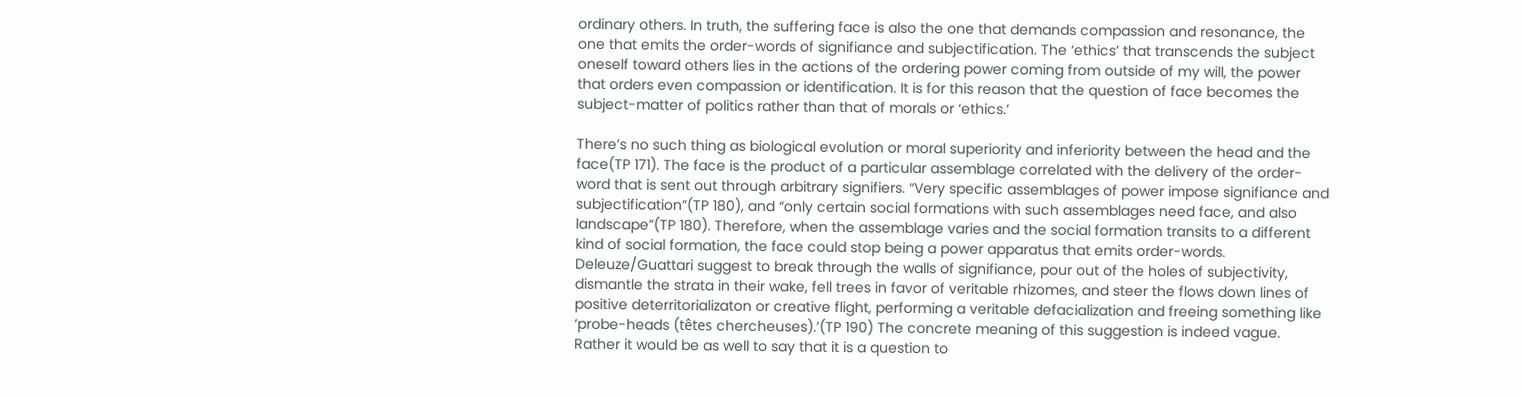ordinary others. In truth, the suffering face is also the one that demands compassion and resonance, the one that emits the order-words of signifiance and subjectification. The ‘ethics’ that transcends the subject oneself toward others lies in the actions of the ordering power coming from outside of my will, the power that orders even compassion or identification. It is for this reason that the question of face becomes the subject-matter of politics rather than that of morals or ‘ethics.’

There’s no such thing as biological evolution or moral superiority and inferiority between the head and the face(TP 171). The face is the product of a particular assemblage correlated with the delivery of the order-word that is sent out through arbitrary signifiers. “Very specific assemblages of power impose signifiance and subjectification”(TP 180), and “only certain social formations with such assemblages need face, and also landscape”(TP 180). Therefore, when the assemblage varies and the social formation transits to a different kind of social formation, the face could stop being a power apparatus that emits order-words. Deleuze/Guattari suggest to break through the walls of signifiance, pour out of the holes of subjectivity, dismantle the strata in their wake, fell trees in favor of veritable rhizomes, and steer the flows down lines of positive deterritorializaton or creative flight, performing a veritable defacialization and freeing something like ‘probe-heads (têtes chercheuses).’(TP 190) The concrete meaning of this suggestion is indeed vague. Rather it would be as well to say that it is a question to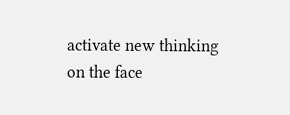activate new thinking on the face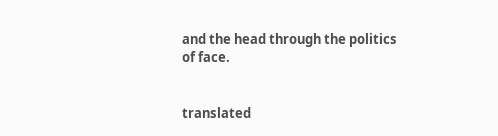and the head through the politics of face.


translated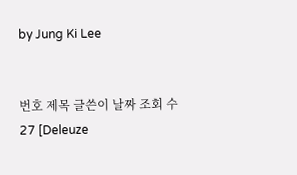by Jung Ki Lee


번호 제목 글쓴이 날짜 조회 수
27 [Deleuze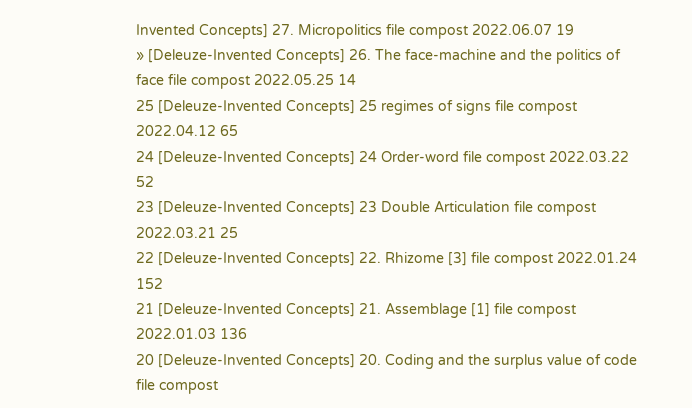Invented Concepts] 27. Micropolitics file compost 2022.06.07 19
» [Deleuze-Invented Concepts] 26. The face-machine and the politics of face file compost 2022.05.25 14
25 [Deleuze-Invented Concepts] 25 regimes of signs file compost 2022.04.12 65
24 [Deleuze-Invented Concepts] 24 Order-word file compost 2022.03.22 52
23 [Deleuze-Invented Concepts] 23 Double Articulation file compost 2022.03.21 25
22 [Deleuze-Invented Concepts] 22. Rhizome [3] file compost 2022.01.24 152
21 [Deleuze-Invented Concepts] 21. Assemblage [1] file compost 2022.01.03 136
20 [Deleuze-Invented Concepts] 20. Coding and the surplus value of code file compost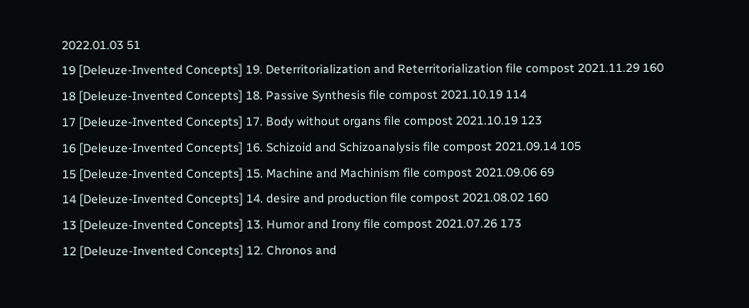2022.01.03 51
19 [Deleuze-Invented Concepts] 19. Deterritorialization and Reterritorialization file compost 2021.11.29 160
18 [Deleuze-Invented Concepts] 18. Passive Synthesis file compost 2021.10.19 114
17 [Deleuze-Invented Concepts] 17. Body without organs file compost 2021.10.19 123
16 [Deleuze-Invented Concepts] 16. Schizoid and Schizoanalysis file compost 2021.09.14 105
15 [Deleuze-Invented Concepts] 15. Machine and Machinism file compost 2021.09.06 69
14 [Deleuze-Invented Concepts] 14. desire and production file compost 2021.08.02 160
13 [Deleuze-Invented Concepts] 13. Humor and Irony file compost 2021.07.26 173
12 [Deleuze-Invented Concepts] 12. Chronos and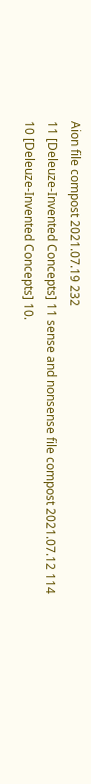Aion file compost 2021.07.19 232
11 [Deleuze-Invented Concepts] 11 sense and nonsense file compost 2021.07.12 114
10 [Deleuze-Invented Concepts] 10.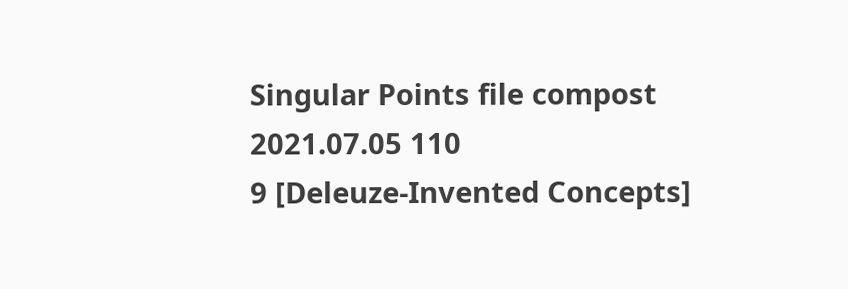Singular Points file compost 2021.07.05 110
9 [Deleuze-Invented Concepts]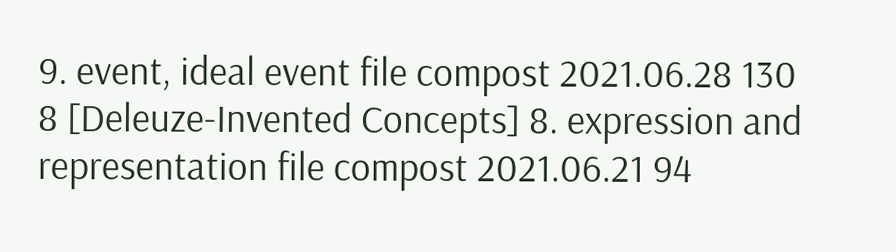9. event, ideal event file compost 2021.06.28 130
8 [Deleuze-Invented Concepts] 8. expression and representation file compost 2021.06.21 94